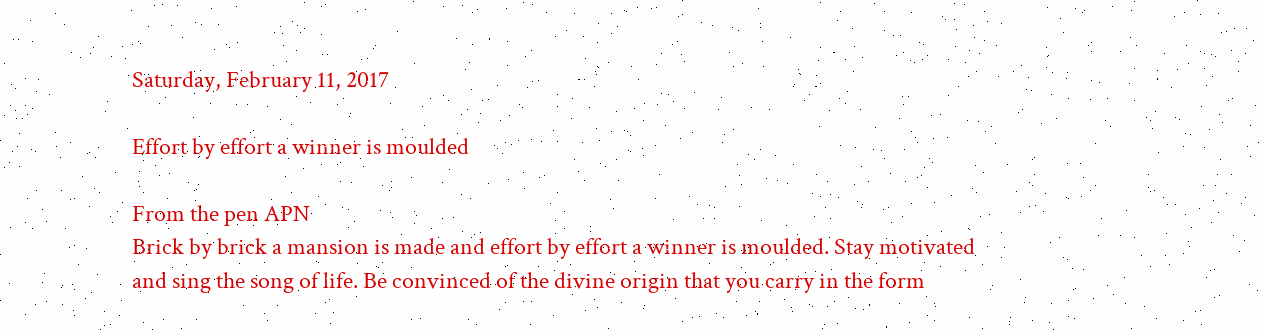Saturday, February 11, 2017

Effort by effort a winner is moulded

From the pen APN
Brick by brick a mansion is made and effort by effort a winner is moulded. Stay motivated and sing the song of life. Be convinced of the divine origin that you carry in the form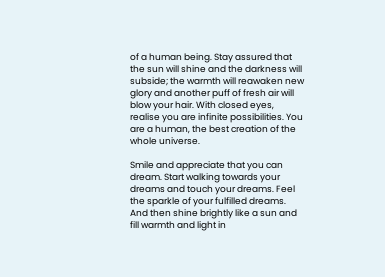of a human being. Stay assured that the sun will shine and the darkness will subside; the warmth will reawaken new glory and another puff of fresh air will blow your hair. With closed eyes, realise you are infinite possibilities. You are a human, the best creation of the whole universe.

Smile and appreciate that you can dream. Start walking towards your dreams and touch your dreams. Feel the sparkle of your fulfilled dreams. And then shine brightly like a sun and fill warmth and light in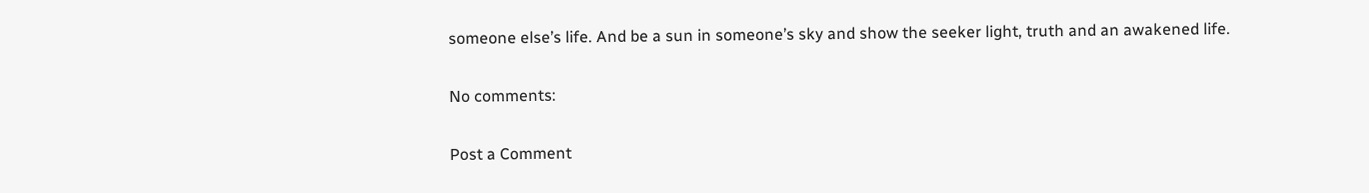someone else’s life. And be a sun in someone’s sky and show the seeker light, truth and an awakened life.

No comments:

Post a Comment